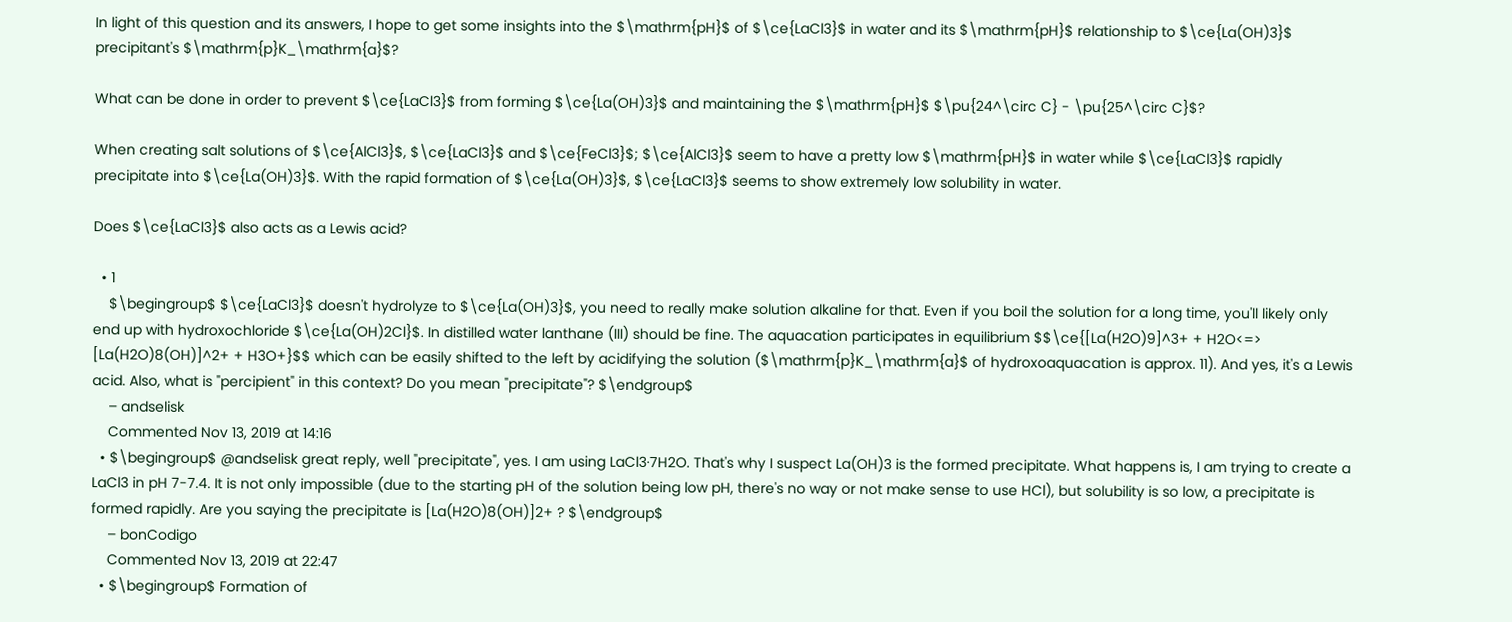In light of this question and its answers, I hope to get some insights into the $\mathrm{pH}$ of $\ce{LaCl3}$ in water and its $\mathrm{pH}$ relationship to $\ce{La(OH)3}$ precipitant's $\mathrm{p}K_\mathrm{a}$?

What can be done in order to prevent $\ce{LaCl3}$ from forming $\ce{La(OH)3}$ and maintaining the $\mathrm{pH}$ $\pu{24^\circ C} - \pu{25^\circ C}$?

When creating salt solutions of $\ce{AlCl3}$, $\ce{LaCl3}$ and $\ce{FeCl3}$; $\ce{AlCl3}$ seem to have a pretty low $\mathrm{pH}$ in water while $\ce{LaCl3}$ rapidly precipitate into $\ce{La(OH)3}$. With the rapid formation of $\ce{La(OH)3}$, $\ce{LaCl3}$ seems to show extremely low solubility in water.

Does $\ce{LaCl3}$ also acts as a Lewis acid?

  • 1
    $\begingroup$ $\ce{LaCl3}$ doesn't hydrolyze to $\ce{La(OH)3}$, you need to really make solution alkaline for that. Even if you boil the solution for a long time, you'll likely only end up with hydroxochloride $\ce{La(OH)2Cl}$. In distilled water lanthane (III) should be fine. The aquacation participates in equilibrium $$\ce{[La(H2O)9]^3+ + H2O<=> [La(H2O)8(OH)]^2+ + H3O+}$$ which can be easily shifted to the left by acidifying the solution ($\mathrm{p}K_\mathrm{a}$ of hydroxoaquacation is approx. 11). And yes, it's a Lewis acid. Also, what is "percipient" in this context? Do you mean "precipitate"? $\endgroup$
    – andselisk
    Commented Nov 13, 2019 at 14:16
  • $\begingroup$ @andselisk great reply, well "precipitate", yes. I am using LaCl3·7H2O. That's why I suspect La(OH)3 is the formed precipitate. What happens is, I am trying to create a LaCl3 in pH 7-7.4. It is not only impossible (due to the starting pH of the solution being low pH, there's no way or not make sense to use HCl), but solubility is so low, a precipitate is formed rapidly. Are you saying the precipitate is [La(H2O)8(OH)]2+ ? $\endgroup$
    – bonCodigo
    Commented Nov 13, 2019 at 22:47
  • $\begingroup$ Formation of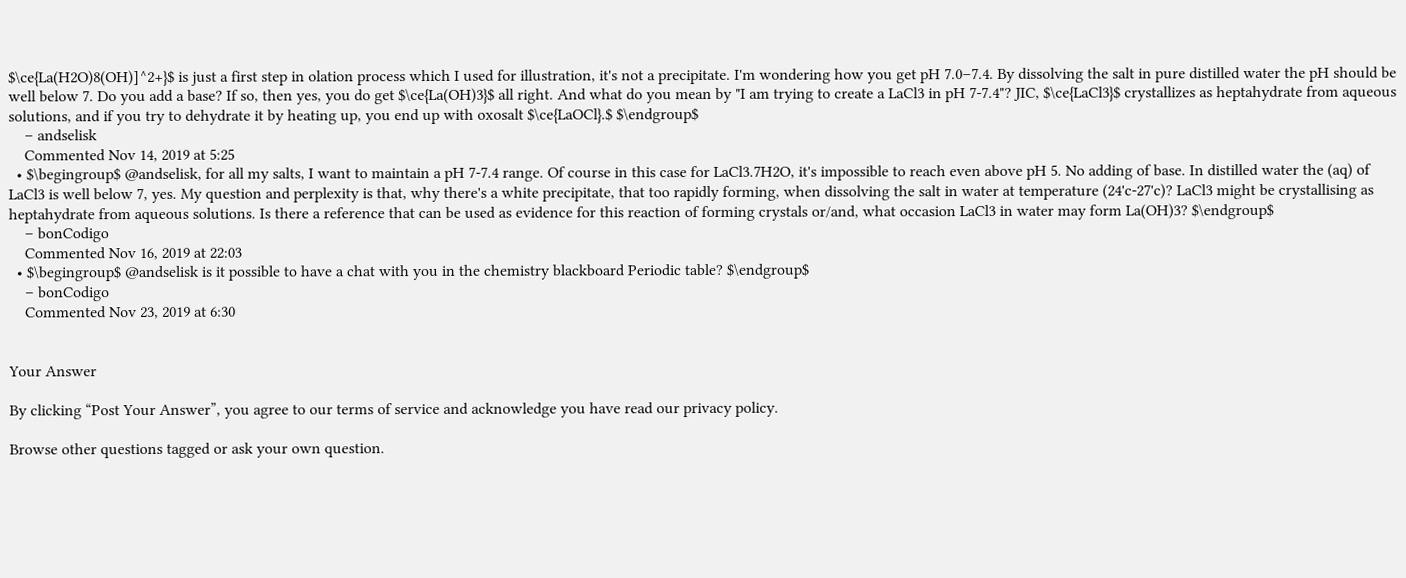$\ce{La(H2O)8(OH)]^2+}$ is just a first step in olation process which I used for illustration, it's not a precipitate. I'm wondering how you get pH 7.0–7.4. By dissolving the salt in pure distilled water the pH should be well below 7. Do you add a base? If so, then yes, you do get $\ce{La(OH)3}$ all right. And what do you mean by "I am trying to create a LaCl3 in pH 7-7.4"? JIC, $\ce{LaCl3}$ crystallizes as heptahydrate from aqueous solutions, and if you try to dehydrate it by heating up, you end up with oxosalt $\ce{LaOCl}.$ $\endgroup$
    – andselisk
    Commented Nov 14, 2019 at 5:25
  • $\begingroup$ @andselisk, for all my salts, I want to maintain a pH 7-7.4 range. Of course in this case for LaCl3.7H2O, it's impossible to reach even above pH 5. No adding of base. In distilled water the (aq) of LaCl3 is well below 7, yes. My question and perplexity is that, why there's a white precipitate, that too rapidly forming, when dissolving the salt in water at temperature (24'c-27'c)? LaCl3 might be crystallising as heptahydrate from aqueous solutions. Is there a reference that can be used as evidence for this reaction of forming crystals or/and, what occasion LaCl3 in water may form La(OH)3? $\endgroup$
    – bonCodigo
    Commented Nov 16, 2019 at 22:03
  • $\begingroup$ @andselisk is it possible to have a chat with you in the chemistry blackboard Periodic table? $\endgroup$
    – bonCodigo
    Commented Nov 23, 2019 at 6:30


Your Answer

By clicking “Post Your Answer”, you agree to our terms of service and acknowledge you have read our privacy policy.

Browse other questions tagged or ask your own question.